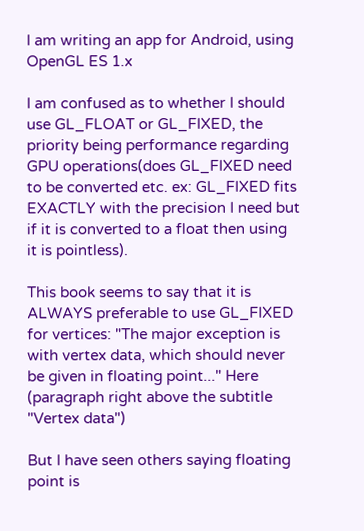I am writing an app for Android, using OpenGL ES 1.x

I am confused as to whether I should use GL_FLOAT or GL_FIXED, the priority being performance regarding GPU operations(does GL_FIXED need to be converted etc. ex: GL_FIXED fits EXACTLY with the precision I need but if it is converted to a float then using it is pointless).

This book seems to say that it is ALWAYS preferable to use GL_FIXED for vertices: "The major exception is with vertex data, which should never be given in floating point..." Here (paragraph right above the subtitle "Vertex data")

But I have seen others saying floating point is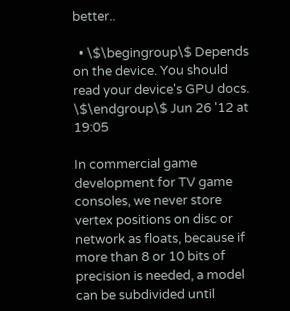better..

  • \$\begingroup\$ Depends on the device. You should read your device's GPU docs. \$\endgroup\$ Jun 26 '12 at 19:05

In commercial game development for TV game consoles, we never store vertex positions on disc or network as floats, because if more than 8 or 10 bits of precision is needed, a model can be subdivided until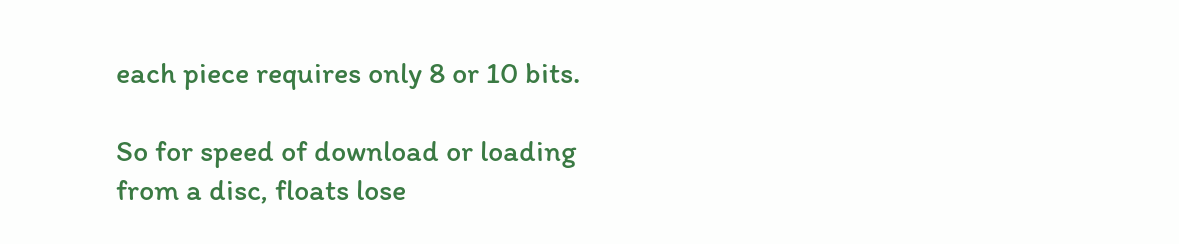each piece requires only 8 or 10 bits.

So for speed of download or loading from a disc, floats lose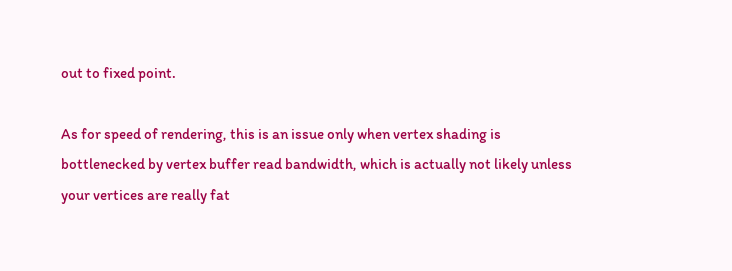out to fixed point.

As for speed of rendering, this is an issue only when vertex shading is bottlenecked by vertex buffer read bandwidth, which is actually not likely unless your vertices are really fat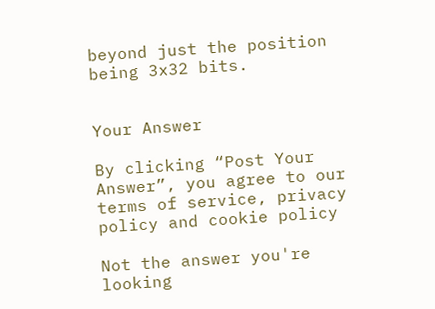beyond just the position being 3x32 bits.


Your Answer

By clicking “Post Your Answer”, you agree to our terms of service, privacy policy and cookie policy

Not the answer you're looking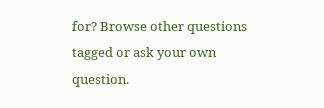for? Browse other questions tagged or ask your own question.